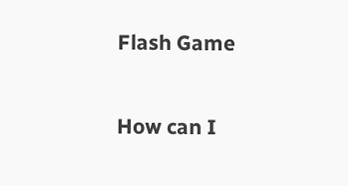Flash Game

How can I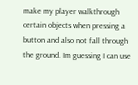make my player walkthrough certain objects when pressing a button and also not fall through the ground. Im guessing I can use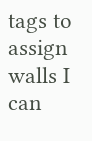tags to assign walls I can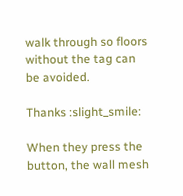walk through so floors without the tag can be avoided.

Thanks :slight_smile:

When they press the button, the wall mesh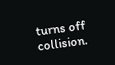turns off collision.